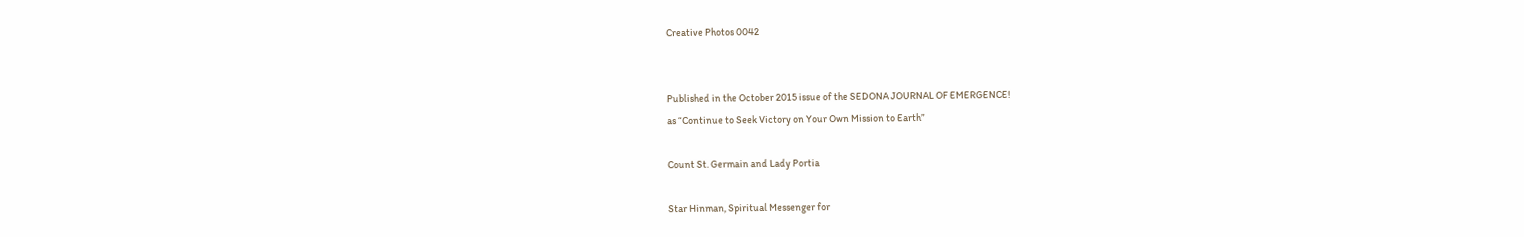Creative Photos 0042


Published in the October 2015 issue of the SEDONA JOURNAL OF EMERGENCE!
as “Continue to Seek Victory on Your Own Mission to Earth”

Count St. Germain and Lady Portia

Star Hinman, Spiritual Messenger for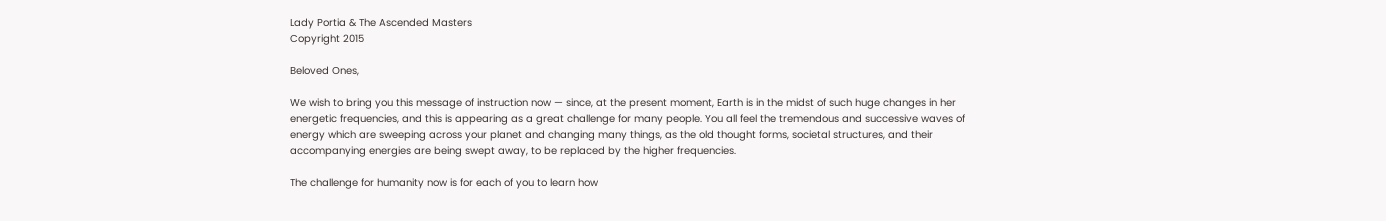Lady Portia & The Ascended Masters
Copyright 2015

Beloved Ones,

We wish to bring you this message of instruction now — since, at the present moment, Earth is in the midst of such huge changes in her energetic frequencies, and this is appearing as a great challenge for many people. You all feel the tremendous and successive waves of energy which are sweeping across your planet and changing many things, as the old thought forms, societal structures, and their accompanying energies are being swept away, to be replaced by the higher frequencies.

The challenge for humanity now is for each of you to learn how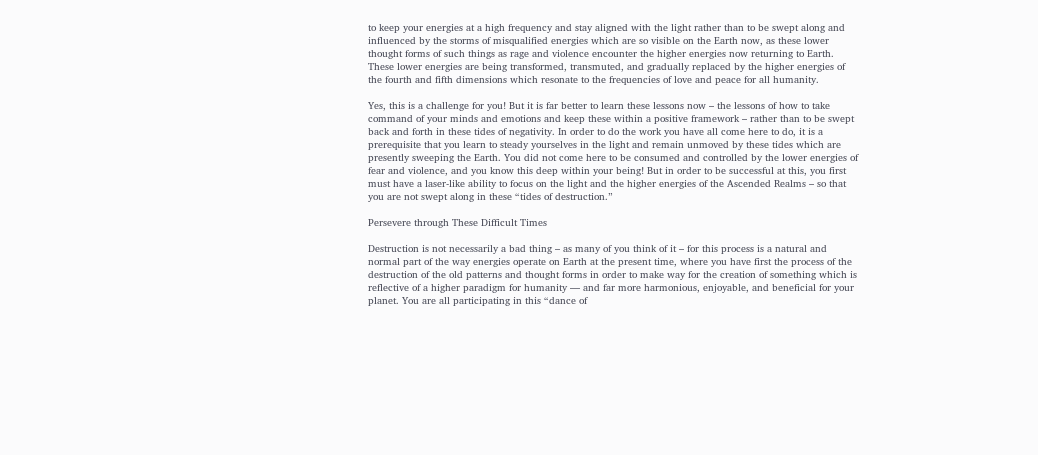to keep your energies at a high frequency and stay aligned with the light rather than to be swept along and influenced by the storms of misqualified energies which are so visible on the Earth now, as these lower thought forms of such things as rage and violence encounter the higher energies now returning to Earth. These lower energies are being transformed, transmuted, and gradually replaced by the higher energies of the fourth and fifth dimensions which resonate to the frequencies of love and peace for all humanity.

Yes, this is a challenge for you! But it is far better to learn these lessons now – the lessons of how to take command of your minds and emotions and keep these within a positive framework – rather than to be swept back and forth in these tides of negativity. In order to do the work you have all come here to do, it is a prerequisite that you learn to steady yourselves in the light and remain unmoved by these tides which are presently sweeping the Earth. You did not come here to be consumed and controlled by the lower energies of fear and violence, and you know this deep within your being! But in order to be successful at this, you first must have a laser-like ability to focus on the light and the higher energies of the Ascended Realms – so that you are not swept along in these “tides of destruction.”

Persevere through These Difficult Times

Destruction is not necessarily a bad thing – as many of you think of it – for this process is a natural and normal part of the way energies operate on Earth at the present time, where you have first the process of the destruction of the old patterns and thought forms in order to make way for the creation of something which is reflective of a higher paradigm for humanity — and far more harmonious, enjoyable, and beneficial for your planet. You are all participating in this “dance of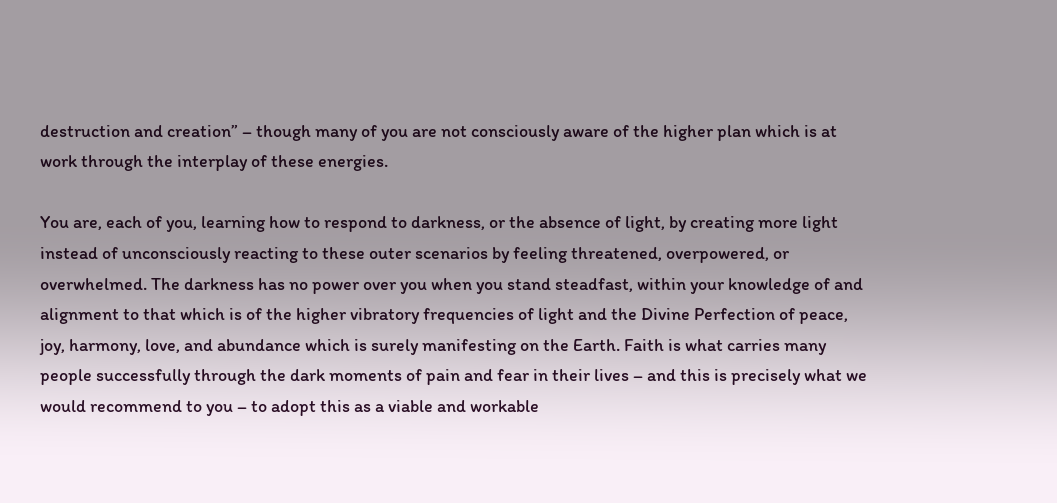destruction and creation” – though many of you are not consciously aware of the higher plan which is at work through the interplay of these energies.

You are, each of you, learning how to respond to darkness, or the absence of light, by creating more light instead of unconsciously reacting to these outer scenarios by feeling threatened, overpowered, or overwhelmed. The darkness has no power over you when you stand steadfast, within your knowledge of and alignment to that which is of the higher vibratory frequencies of light and the Divine Perfection of peace, joy, harmony, love, and abundance which is surely manifesting on the Earth. Faith is what carries many people successfully through the dark moments of pain and fear in their lives – and this is precisely what we would recommend to you – to adopt this as a viable and workable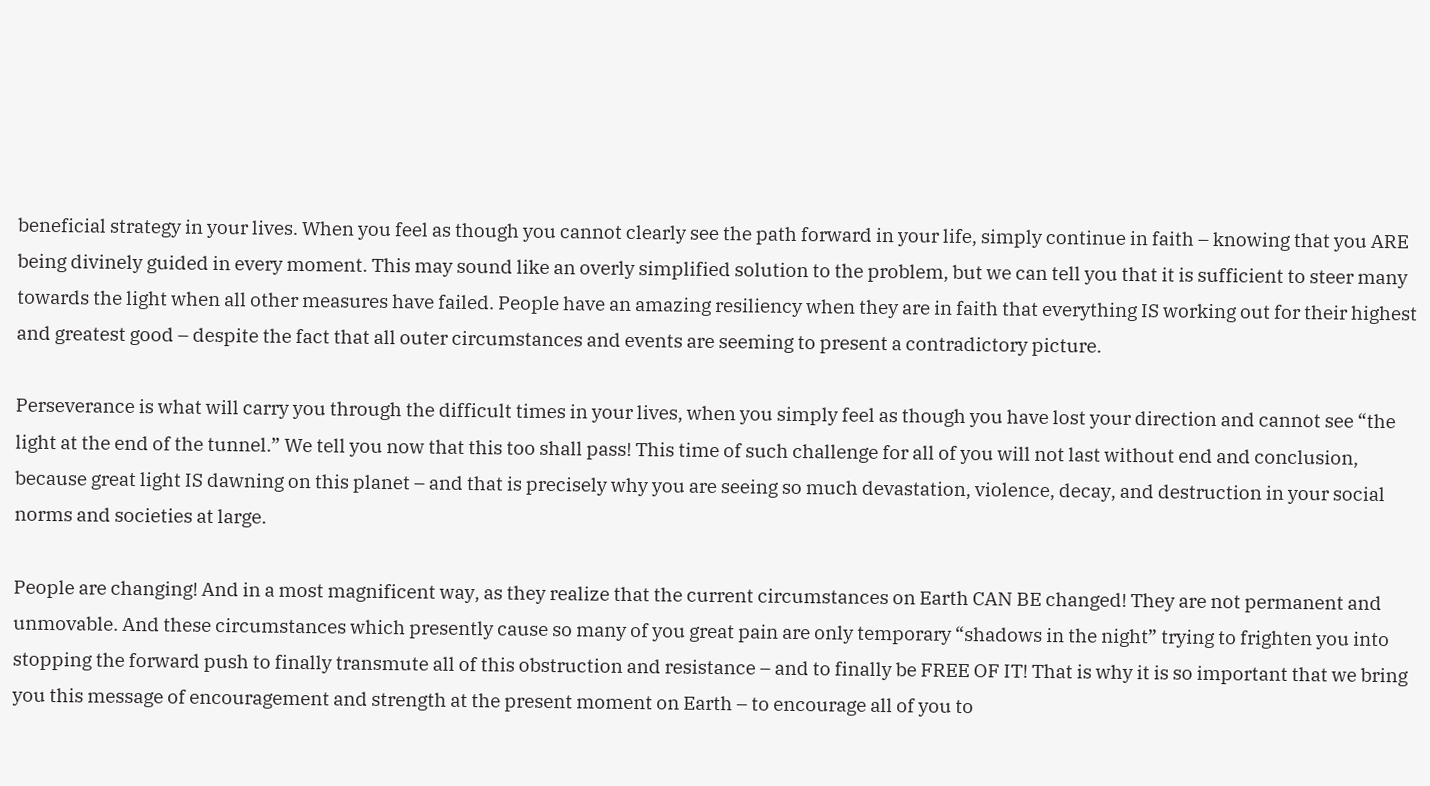beneficial strategy in your lives. When you feel as though you cannot clearly see the path forward in your life, simply continue in faith – knowing that you ARE being divinely guided in every moment. This may sound like an overly simplified solution to the problem, but we can tell you that it is sufficient to steer many towards the light when all other measures have failed. People have an amazing resiliency when they are in faith that everything IS working out for their highest and greatest good – despite the fact that all outer circumstances and events are seeming to present a contradictory picture.

Perseverance is what will carry you through the difficult times in your lives, when you simply feel as though you have lost your direction and cannot see “the light at the end of the tunnel.” We tell you now that this too shall pass! This time of such challenge for all of you will not last without end and conclusion, because great light IS dawning on this planet – and that is precisely why you are seeing so much devastation, violence, decay, and destruction in your social norms and societies at large.

People are changing! And in a most magnificent way, as they realize that the current circumstances on Earth CAN BE changed! They are not permanent and unmovable. And these circumstances which presently cause so many of you great pain are only temporary “shadows in the night” trying to frighten you into stopping the forward push to finally transmute all of this obstruction and resistance – and to finally be FREE OF IT! That is why it is so important that we bring you this message of encouragement and strength at the present moment on Earth – to encourage all of you to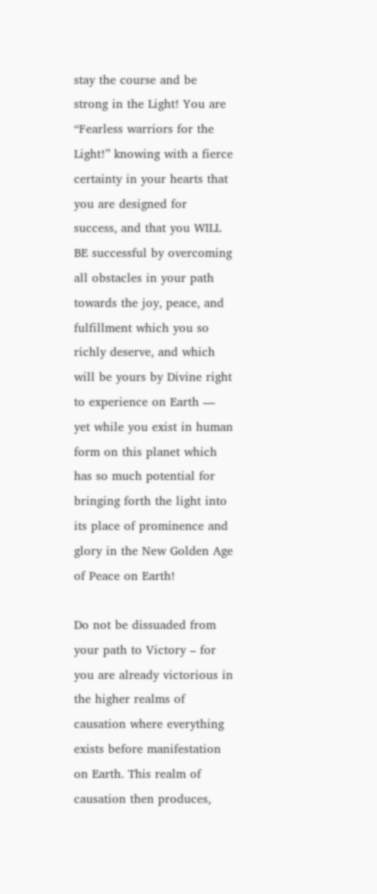stay the course and be strong in the Light! You are “Fearless warriors for the Light!” knowing with a fierce certainty in your hearts that you are designed for success, and that you WILL BE successful by overcoming all obstacles in your path towards the joy, peace, and fulfillment which you so richly deserve, and which will be yours by Divine right to experience on Earth — yet while you exist in human form on this planet which has so much potential for bringing forth the light into its place of prominence and glory in the New Golden Age of Peace on Earth!

Do not be dissuaded from your path to Victory – for you are already victorious in the higher realms of causation where everything exists before manifestation on Earth. This realm of causation then produces,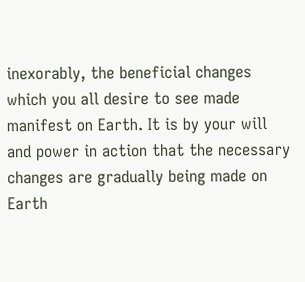inexorably, the beneficial changes which you all desire to see made manifest on Earth. It is by your will and power in action that the necessary changes are gradually being made on Earth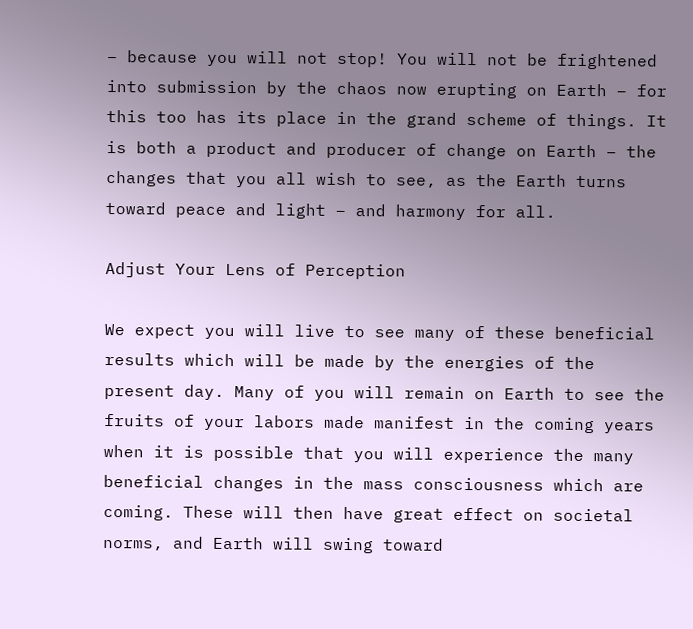– because you will not stop! You will not be frightened into submission by the chaos now erupting on Earth – for this too has its place in the grand scheme of things. It is both a product and producer of change on Earth – the changes that you all wish to see, as the Earth turns toward peace and light – and harmony for all.

Adjust Your Lens of Perception

We expect you will live to see many of these beneficial results which will be made by the energies of the present day. Many of you will remain on Earth to see the fruits of your labors made manifest in the coming years when it is possible that you will experience the many beneficial changes in the mass consciousness which are coming. These will then have great effect on societal norms, and Earth will swing toward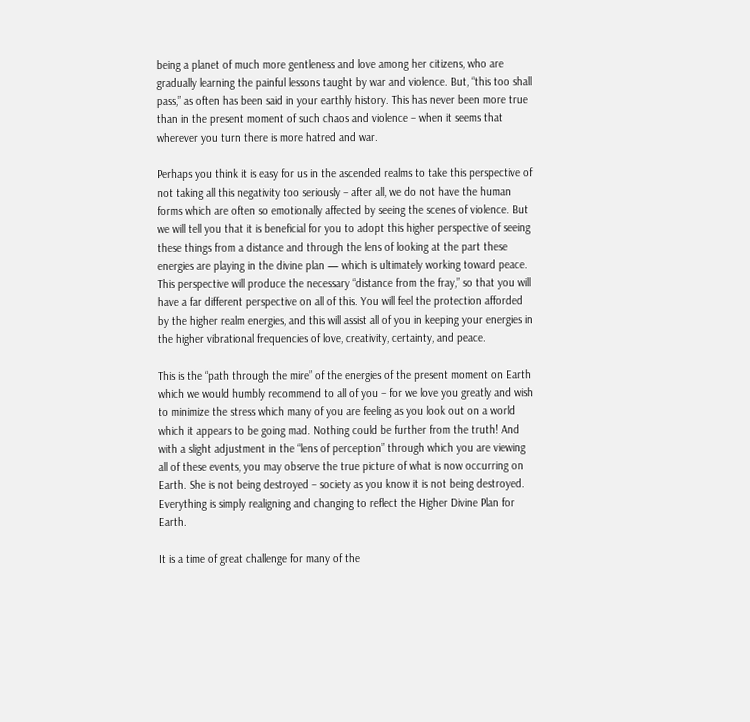being a planet of much more gentleness and love among her citizens, who are gradually learning the painful lessons taught by war and violence. But, “this too shall pass,” as often has been said in your earthly history. This has never been more true than in the present moment of such chaos and violence – when it seems that wherever you turn there is more hatred and war.

Perhaps you think it is easy for us in the ascended realms to take this perspective of not taking all this negativity too seriously – after all, we do not have the human forms which are often so emotionally affected by seeing the scenes of violence. But we will tell you that it is beneficial for you to adopt this higher perspective of seeing these things from a distance and through the lens of looking at the part these energies are playing in the divine plan — which is ultimately working toward peace. This perspective will produce the necessary “distance from the fray,” so that you will have a far different perspective on all of this. You will feel the protection afforded by the higher realm energies, and this will assist all of you in keeping your energies in the higher vibrational frequencies of love, creativity, certainty, and peace.

This is the “path through the mire” of the energies of the present moment on Earth which we would humbly recommend to all of you – for we love you greatly and wish to minimize the stress which many of you are feeling as you look out on a world which it appears to be going mad. Nothing could be further from the truth! And with a slight adjustment in the “lens of perception” through which you are viewing all of these events, you may observe the true picture of what is now occurring on Earth. She is not being destroyed – society as you know it is not being destroyed. Everything is simply realigning and changing to reflect the Higher Divine Plan for Earth.

It is a time of great challenge for many of the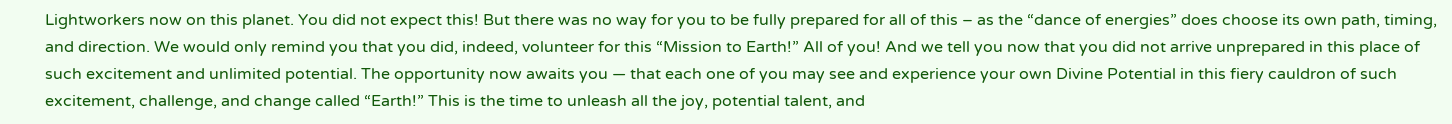Lightworkers now on this planet. You did not expect this! But there was no way for you to be fully prepared for all of this – as the “dance of energies” does choose its own path, timing, and direction. We would only remind you that you did, indeed, volunteer for this “Mission to Earth!” All of you! And we tell you now that you did not arrive unprepared in this place of such excitement and unlimited potential. The opportunity now awaits you — that each one of you may see and experience your own Divine Potential in this fiery cauldron of such excitement, challenge, and change called “Earth!” This is the time to unleash all the joy, potential talent, and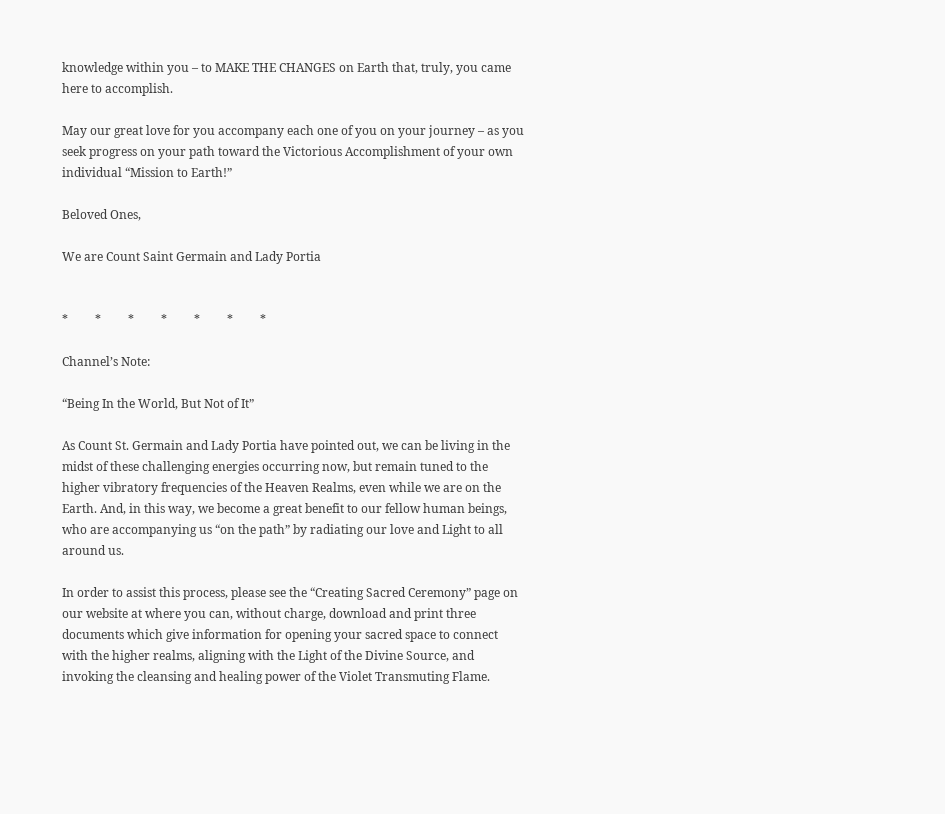knowledge within you – to MAKE THE CHANGES on Earth that, truly, you came here to accomplish.

May our great love for you accompany each one of you on your journey – as you seek progress on your path toward the Victorious Accomplishment of your own individual “Mission to Earth!”

Beloved Ones,

We are Count Saint Germain and Lady Portia


*         *         *         *         *         *         *

Channel’s Note:

“Being In the World, But Not of It”

As Count St. Germain and Lady Portia have pointed out, we can be living in the midst of these challenging energies occurring now, but remain tuned to the higher vibratory frequencies of the Heaven Realms, even while we are on the Earth. And, in this way, we become a great benefit to our fellow human beings, who are accompanying us “on the path” by radiating our love and Light to all around us.

In order to assist this process, please see the “Creating Sacred Ceremony” page on our website at where you can, without charge, download and print three documents which give information for opening your sacred space to connect with the higher realms, aligning with the Light of the Divine Source, and invoking the cleansing and healing power of the Violet Transmuting Flame.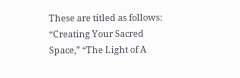These are titled as follows: “Creating Your Sacred Space,” “The Light of A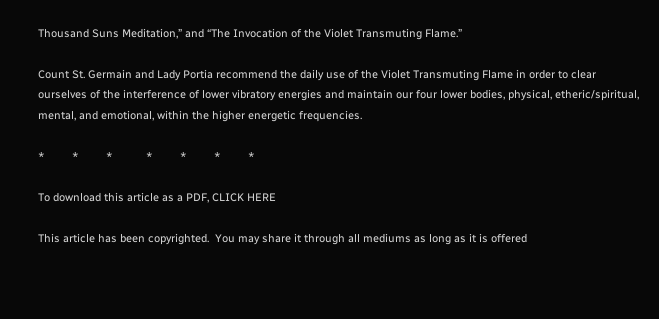Thousand Suns Meditation,” and “The Invocation of the Violet Transmuting Flame.”

Count St. Germain and Lady Portia recommend the daily use of the Violet Transmuting Flame in order to clear ourselves of the interference of lower vibratory energies and maintain our four lower bodies, physical, etheric/spiritual, mental, and emotional, within the higher energetic frequencies.

*         *         *           *         *         *         *

To download this article as a PDF, CLICK HERE

This article has been copyrighted.  You may share it through all mediums as long as it is offered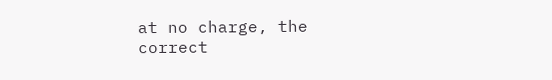at no charge, the
correct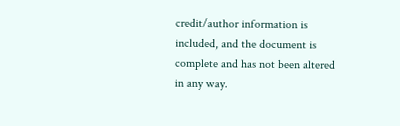credit/author information is included, and the document is complete and has not been altered in any way.